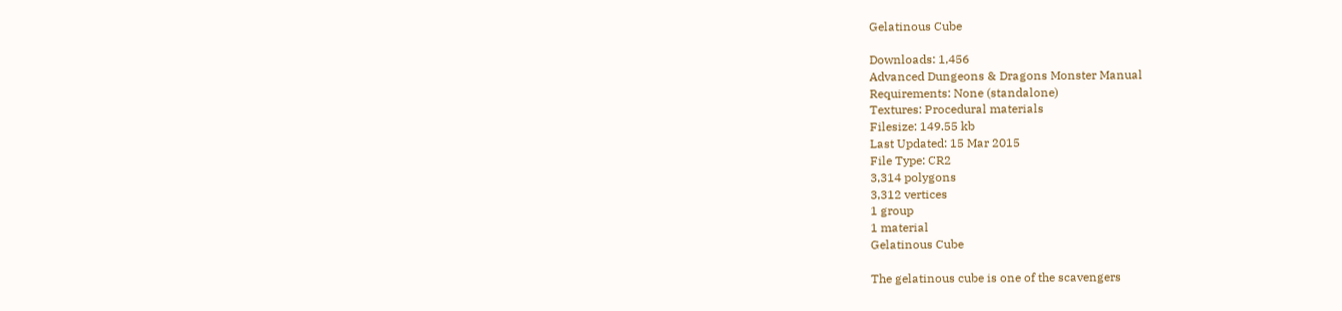Gelatinous Cube

Downloads: 1,456
Advanced Dungeons & Dragons Monster Manual
Requirements: None (standalone)
Textures: Procedural materials
Filesize: 149.55 kb
Last Updated: 15 Mar 2015
File Type: CR2
3,314 polygons
3,312 vertices
1 group
1 material
Gelatinous Cube

The gelatinous cube is one of the scavengers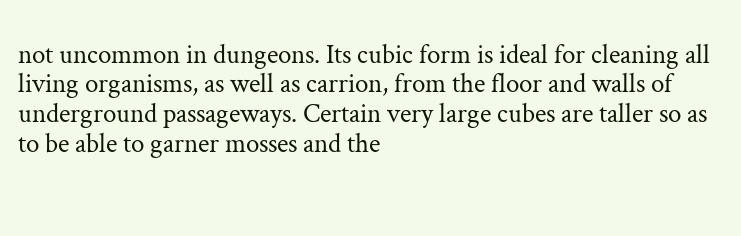not uncommon in dungeons. Its cubic form is ideal for cleaning all living organisms, as well as carrion, from the floor and walls of underground passageways. Certain very large cubes are taller so as to be able to garner mosses and the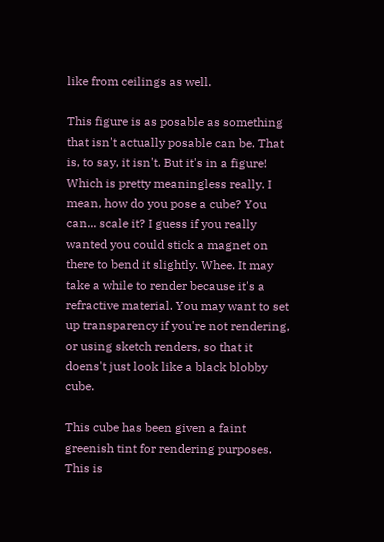like from ceilings as well.

This figure is as posable as something that isn't actually posable can be. That is, to say, it isn't. But it's in a figure! Which is pretty meaningless really. I mean, how do you pose a cube? You can... scale it? I guess if you really wanted you could stick a magnet on there to bend it slightly. Whee. It may take a while to render because it's a refractive material. You may want to set up transparency if you're not rendering, or using sketch renders, so that it doens't just look like a black blobby cube.

This cube has been given a faint greenish tint for rendering purposes. This is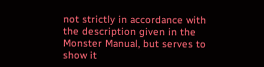not strictly in accordance with the description given in the Monster Manual, but serves to show it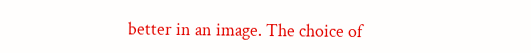better in an image. The choice of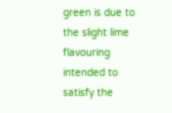green is due to the slight lime flavouring intended to satisfy the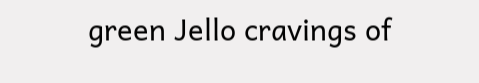green Jello cravings of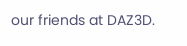our friends at DAZ3D.